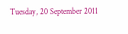Tuesday, 20 September 2011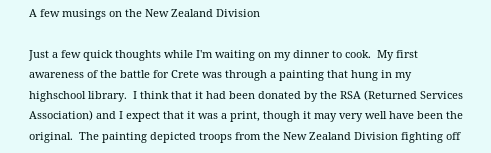A few musings on the New Zealand Division

Just a few quick thoughts while I'm waiting on my dinner to cook.  My first awareness of the battle for Crete was through a painting that hung in my highschool library.  I think that it had been donated by the RSA (Returned Services Association) and I expect that it was a print, though it may very well have been the original.  The painting depicted troops from the New Zealand Division fighting off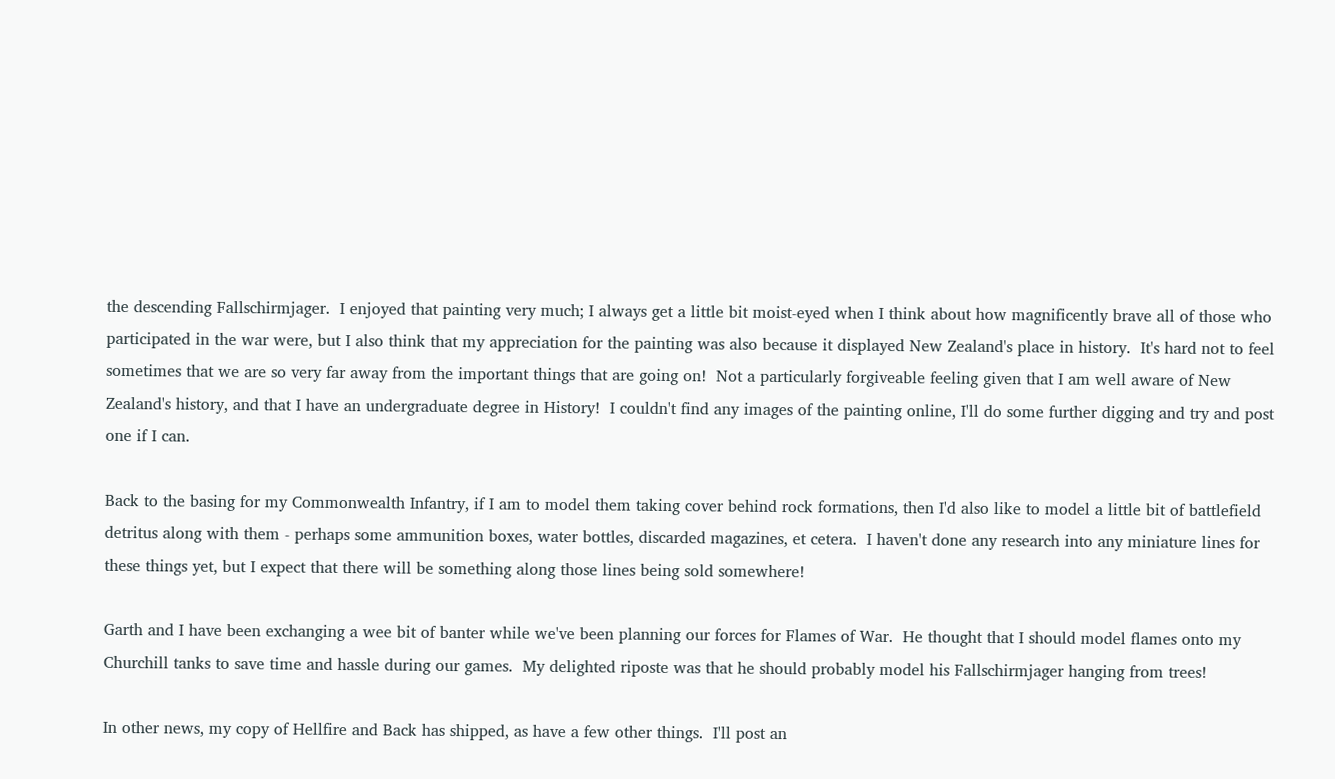the descending Fallschirmjager.  I enjoyed that painting very much; I always get a little bit moist-eyed when I think about how magnificently brave all of those who participated in the war were, but I also think that my appreciation for the painting was also because it displayed New Zealand's place in history.  It's hard not to feel sometimes that we are so very far away from the important things that are going on!  Not a particularly forgiveable feeling given that I am well aware of New Zealand's history, and that I have an undergraduate degree in History!  I couldn't find any images of the painting online, I'll do some further digging and try and post one if I can.

Back to the basing for my Commonwealth Infantry, if I am to model them taking cover behind rock formations, then I'd also like to model a little bit of battlefield detritus along with them - perhaps some ammunition boxes, water bottles, discarded magazines, et cetera.  I haven't done any research into any miniature lines for these things yet, but I expect that there will be something along those lines being sold somewhere!

Garth and I have been exchanging a wee bit of banter while we've been planning our forces for Flames of War.  He thought that I should model flames onto my Churchill tanks to save time and hassle during our games.  My delighted riposte was that he should probably model his Fallschirmjager hanging from trees!

In other news, my copy of Hellfire and Back has shipped, as have a few other things.  I'll post an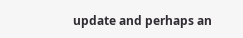update and perhaps an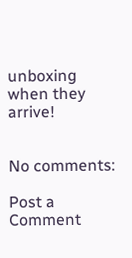unboxing when they arrive!


No comments:

Post a Comment